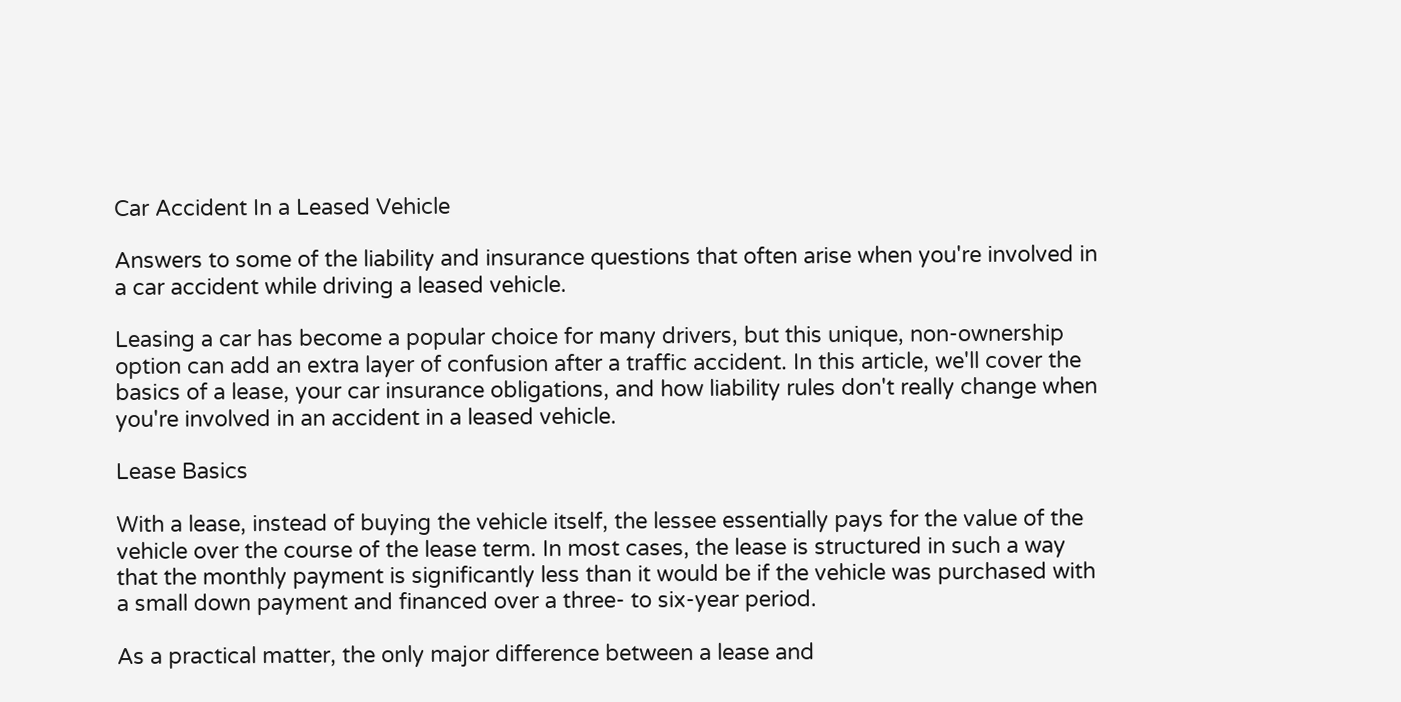Car Accident In a Leased Vehicle

Answers to some of the liability and insurance questions that often arise when you're involved in a car accident while driving a leased vehicle.

Leasing a car has become a popular choice for many drivers, but this unique, non-ownership option can add an extra layer of confusion after a traffic accident. In this article, we'll cover the basics of a lease, your car insurance obligations, and how liability rules don't really change when you're involved in an accident in a leased vehicle.

Lease Basics

With a lease, instead of buying the vehicle itself, the lessee essentially pays for the value of the vehicle over the course of the lease term. In most cases, the lease is structured in such a way that the monthly payment is significantly less than it would be if the vehicle was purchased with a small down payment and financed over a three- to six-year period.

As a practical matter, the only major difference between a lease and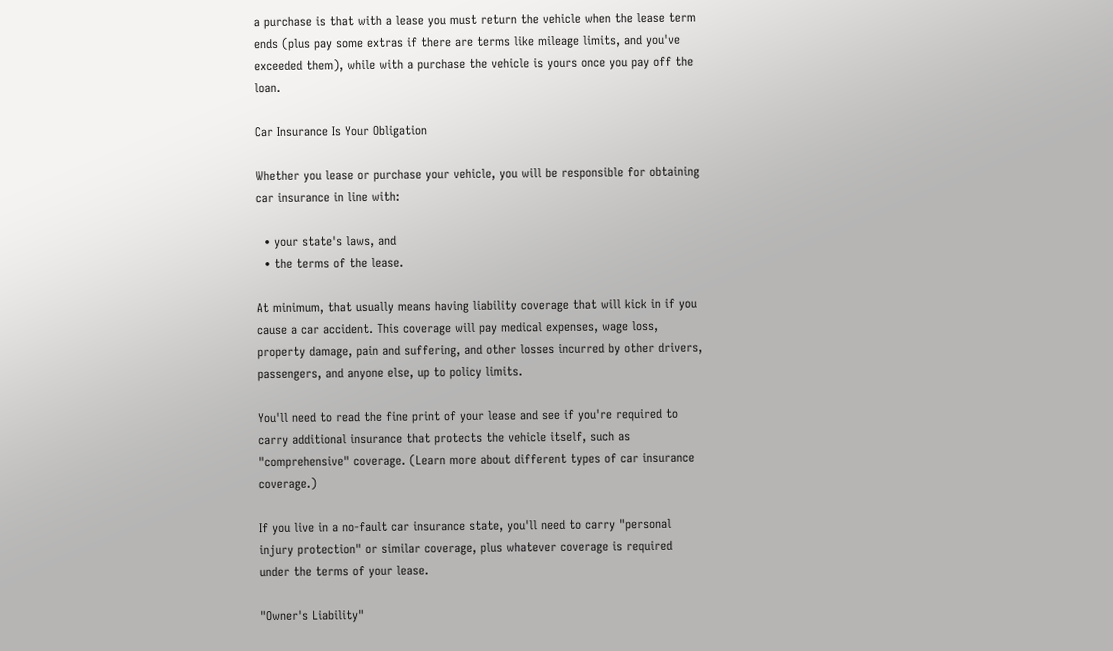a purchase is that with a lease you must return the vehicle when the lease term ends (plus pay some extras if there are terms like mileage limits, and you've exceeded them), while with a purchase the vehicle is yours once you pay off the loan.

Car Insurance Is Your Obligation

Whether you lease or purchase your vehicle, you will be responsible for obtaining car insurance in line with:

  • your state's laws, and
  • the terms of the lease.

At minimum, that usually means having liability coverage that will kick in if you cause a car accident. This coverage will pay medical expenses, wage loss, property damage, pain and suffering, and other losses incurred by other drivers, passengers, and anyone else, up to policy limits.

You'll need to read the fine print of your lease and see if you're required to carry additional insurance that protects the vehicle itself, such as "comprehensive" coverage. (Learn more about different types of car insurance coverage.)

If you live in a no-fault car insurance state, you'll need to carry "personal injury protection" or similar coverage, plus whatever coverage is required under the terms of your lease.

"Owner's Liability"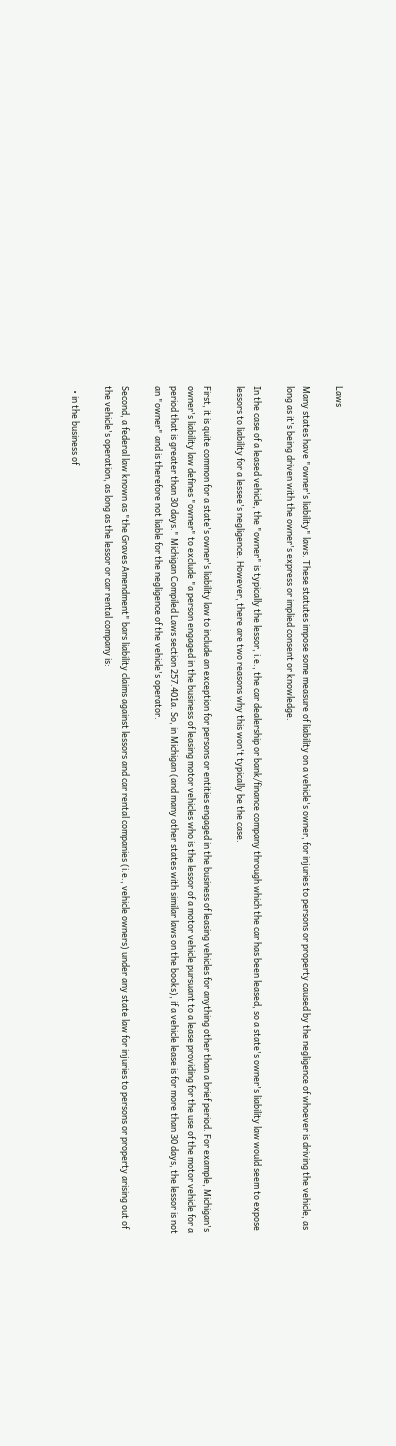Laws

Many states have "owner's liability" laws. These statutes impose some measure of liability on a vehicle's owner, for injuries to persons or property caused by the negligence of whoever is driving the vehicle, as long as it's being driven with the owner's express or implied consent or knowledge.

In the case of a leased vehicle, the "owner" is typically the lessor, i.e., the car dealership or bank/finance company through which the car has been leased, so a state's owner's liability law would seem to expose lessors to liability for a lessee's negligence. However, there are two reasons why this won't typically be the case.

First, it is quite common for a state's owner's liability law to include an exception for persons or entities engaged in the business of leasing vehicles for anything other than a brief period. For example, Michigan's owner's liability law defines "owner" to exclude "a person engaged in the business of leasing motor vehicles who is the lessor of a motor vehicle pursuant to a lease providing for the use of the motor vehicle for a period that is greater than 30 days." Michigan Compiled Laws section 257.401a. So, in Michigan (and many other states with similar laws on the books), if a vehicle lease is for more than 30 days, the lessor is not an "owner" and is therefore not liable for the negligence of the vehicle's operator.

Second, a federal law known as "the Graves Amendment" bars liability claims against lessors and car rental companies (i.e., vehicle owners) under any state law for injuries to persons or property arising out of the vehicle's operation, as long as the lessor or car rental company is:

  • in the business of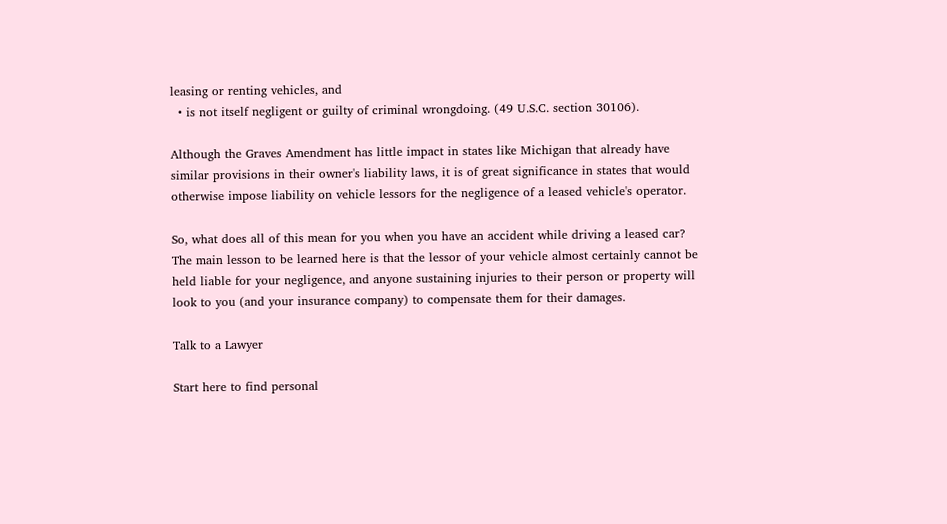leasing or renting vehicles, and
  • is not itself negligent or guilty of criminal wrongdoing. (49 U.S.C. section 30106).

Although the Graves Amendment has little impact in states like Michigan that already have similar provisions in their owner's liability laws, it is of great significance in states that would otherwise impose liability on vehicle lessors for the negligence of a leased vehicle's operator.

So, what does all of this mean for you when you have an accident while driving a leased car? The main lesson to be learned here is that the lessor of your vehicle almost certainly cannot be held liable for your negligence, and anyone sustaining injuries to their person or property will look to you (and your insurance company) to compensate them for their damages.

Talk to a Lawyer

Start here to find personal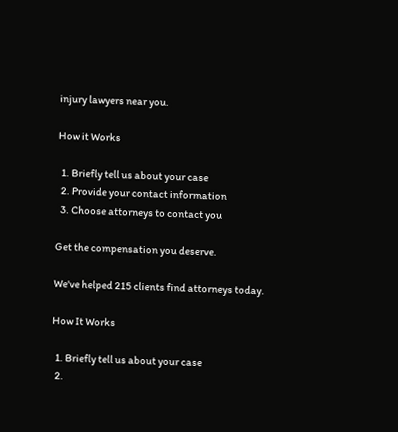injury lawyers near you.

How it Works

  1. Briefly tell us about your case
  2. Provide your contact information
  3. Choose attorneys to contact you

Get the compensation you deserve.

We've helped 215 clients find attorneys today.

How It Works

  1. Briefly tell us about your case
  2.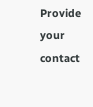Provide your contact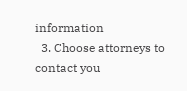information
  3. Choose attorneys to contact you